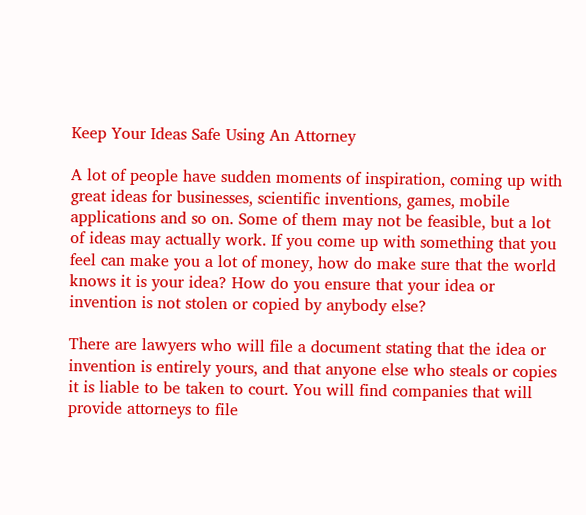Keep Your Ideas Safe Using An Attorney

A lot of people have sudden moments of inspiration, coming up with great ideas for businesses, scientific inventions, games, mobile applications and so on. Some of them may not be feasible, but a lot of ideas may actually work. If you come up with something that you feel can make you a lot of money, how do make sure that the world knows it is your idea? How do you ensure that your idea or invention is not stolen or copied by anybody else?

There are lawyers who will file a document stating that the idea or invention is entirely yours, and that anyone else who steals or copies it is liable to be taken to court. You will find companies that will provide attorneys to file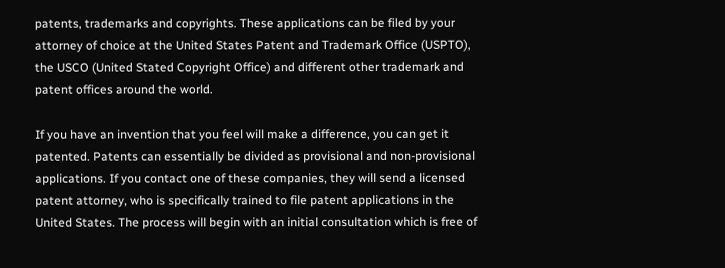patents, trademarks and copyrights. These applications can be filed by your attorney of choice at the United States Patent and Trademark Office (USPTO), the USCO (United Stated Copyright Office) and different other trademark and patent offices around the world.

If you have an invention that you feel will make a difference, you can get it patented. Patents can essentially be divided as provisional and non-provisional applications. If you contact one of these companies, they will send a licensed patent attorney, who is specifically trained to file patent applications in the United States. The process will begin with an initial consultation which is free of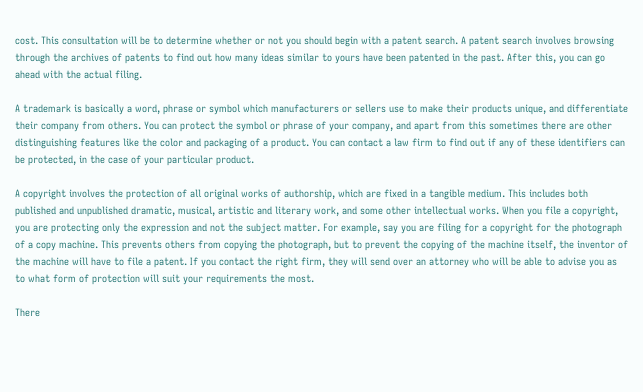cost. This consultation will be to determine whether or not you should begin with a patent search. A patent search involves browsing through the archives of patents to find out how many ideas similar to yours have been patented in the past. After this, you can go ahead with the actual filing.

A trademark is basically a word, phrase or symbol which manufacturers or sellers use to make their products unique, and differentiate their company from others. You can protect the symbol or phrase of your company, and apart from this sometimes there are other distinguishing features like the color and packaging of a product. You can contact a law firm to find out if any of these identifiers can be protected, in the case of your particular product.

A copyright involves the protection of all original works of authorship, which are fixed in a tangible medium. This includes both published and unpublished dramatic, musical, artistic and literary work, and some other intellectual works. When you file a copyright, you are protecting only the expression and not the subject matter. For example, say you are filing for a copyright for the photograph of a copy machine. This prevents others from copying the photograph, but to prevent the copying of the machine itself, the inventor of the machine will have to file a patent. If you contact the right firm, they will send over an attorney who will be able to advise you as to what form of protection will suit your requirements the most.

There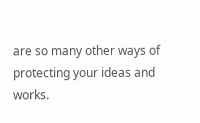are so many other ways of protecting your ideas and works.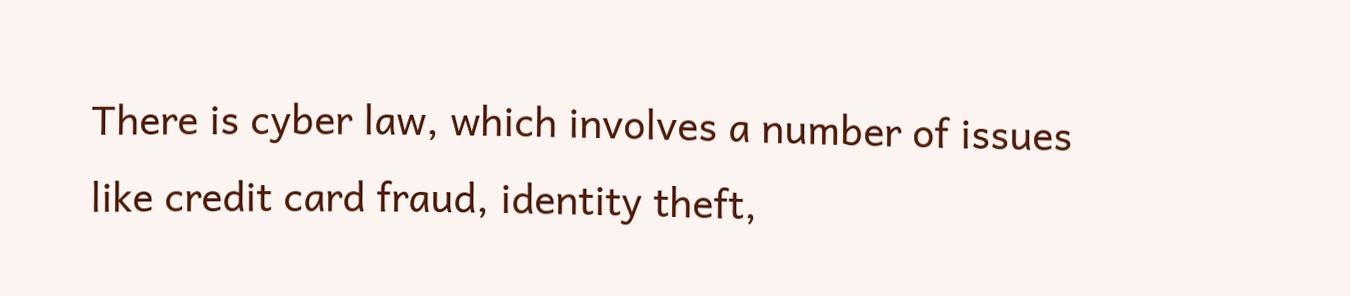There is cyber law, which involves a number of issues like credit card fraud, identity theft,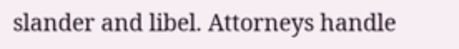slander and libel. Attorneys handle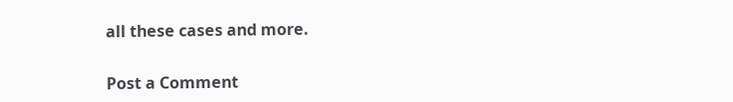all these cases and more.


Post a Comment